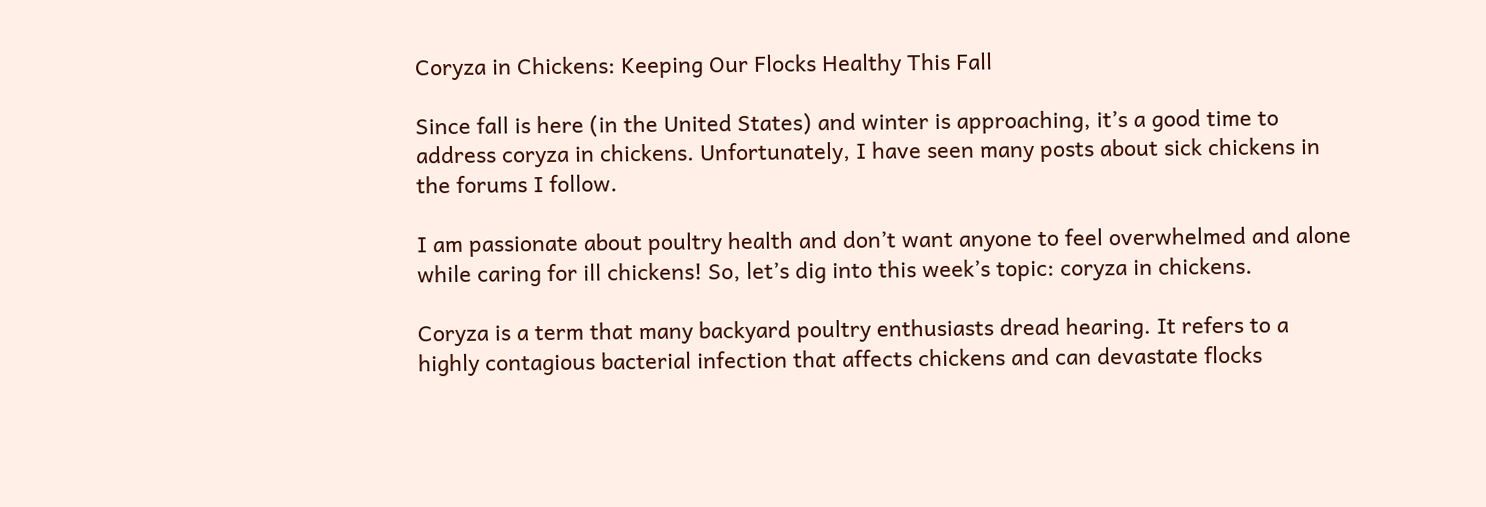Coryza in Chickens: Keeping Our Flocks Healthy This Fall

Since fall is here (in the United States) and winter is approaching, it’s a good time to address coryza in chickens. Unfortunately, I have seen many posts about sick chickens in the forums I follow.

I am passionate about poultry health and don’t want anyone to feel overwhelmed and alone while caring for ill chickens! So, let’s dig into this week’s topic: coryza in chickens.

Coryza is a term that many backyard poultry enthusiasts dread hearing. It refers to a highly contagious bacterial infection that affects chickens and can devastate flocks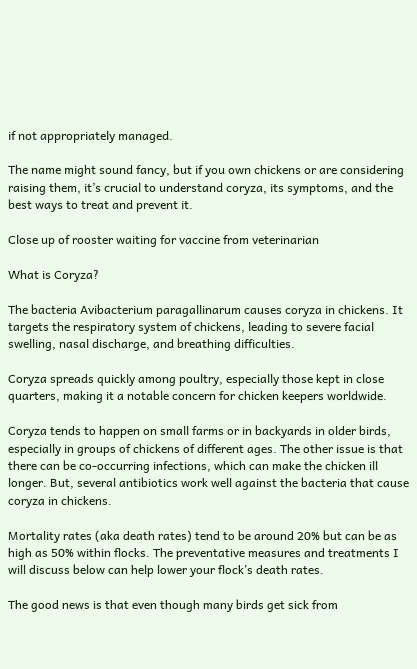if not appropriately managed.

The name might sound fancy, but if you own chickens or are considering raising them, it’s crucial to understand coryza, its symptoms, and the best ways to treat and prevent it.

Close up of rooster waiting for vaccine from veterinarian

What is Coryza?

The bacteria Avibacterium paragallinarum causes coryza in chickens. It targets the respiratory system of chickens, leading to severe facial swelling, nasal discharge, and breathing difficulties.

Coryza spreads quickly among poultry, especially those kept in close quarters, making it a notable concern for chicken keepers worldwide.

Coryza tends to happen on small farms or in backyards in older birds, especially in groups of chickens of different ages. The other issue is that there can be co-occurring infections, which can make the chicken ill longer. But, several antibiotics work well against the bacteria that cause coryza in chickens.

Mortality rates (aka death rates) tend to be around 20% but can be as high as 50% within flocks. The preventative measures and treatments I will discuss below can help lower your flock’s death rates.

The good news is that even though many birds get sick from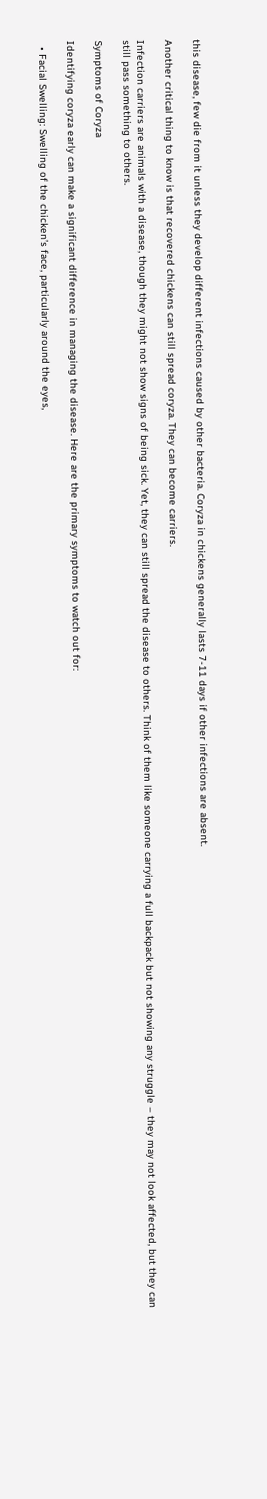this disease, few die from it unless they develop different infections caused by other bacteria. Coryza in chickens generally lasts 7-11 days if other infections are absent.

Another critical thing to know is that recovered chickens can still spread coryza. They can become carriers.

Infection carriers are animals with a disease, though they might not show signs of being sick. Yet, they can still spread the disease to others. Think of them like someone carrying a full backpack but not showing any struggle – they may not look affected, but they can still pass something to others.

Symptoms of Coryza

Identifying coryza early can make a significant difference in managing the disease. Here are the primary symptoms to watch out for:

  • Facial Swelling: Swelling of the chicken’s face, particularly around the eyes,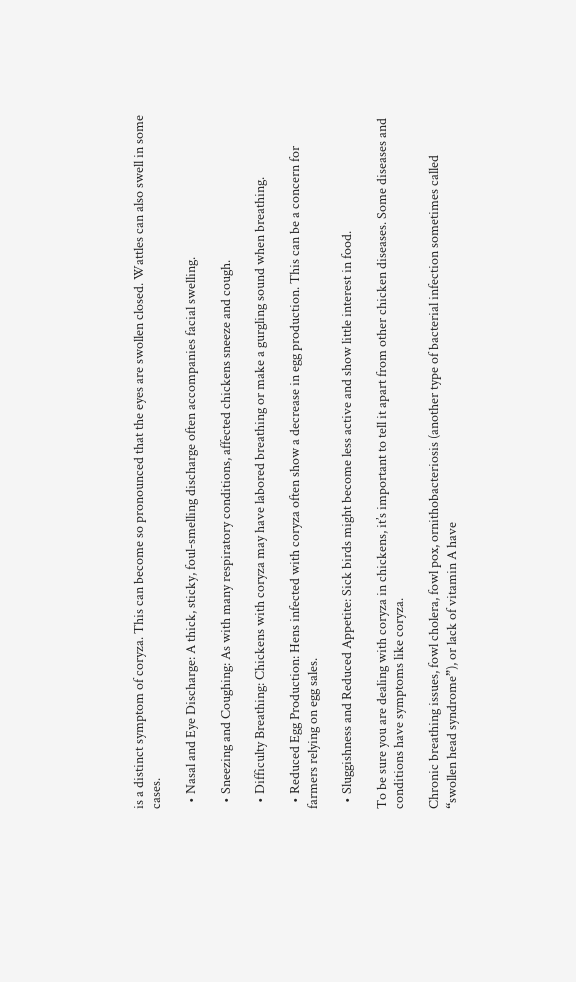is a distinct symptom of coryza. This can become so pronounced that the eyes are swollen closed. Wattles can also swell in some cases.

  • Nasal and Eye Discharge: A thick, sticky, foul-smelling discharge often accompanies facial swelling.

  • Sneezing and Coughing: As with many respiratory conditions, affected chickens sneeze and cough.

  • Difficulty Breathing: Chickens with coryza may have labored breathing or make a gurgling sound when breathing.

  • Reduced Egg Production: Hens infected with coryza often show a decrease in egg production. This can be a concern for farmers relying on egg sales.

  • Sluggishness and Reduced Appetite: Sick birds might become less active and show little interest in food.

To be sure you are dealing with coryza in chickens, it’s important to tell it apart from other chicken diseases. Some diseases and conditions have symptoms like coryza.

Chronic breathing issues, fowl cholera, fowl pox, ornithobacteriosis (another type of bacterial infection sometimes called “swollen head syndrome”), or lack of vitamin A have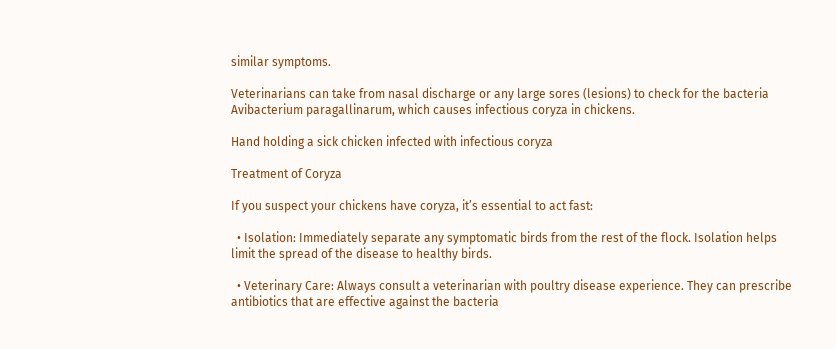similar symptoms.

Veterinarians can take from nasal discharge or any large sores (lesions) to check for the bacteria Avibacterium paragallinarum, which causes infectious coryza in chickens.

Hand holding a sick chicken infected with infectious coryza

Treatment of Coryza

If you suspect your chickens have coryza, it’s essential to act fast:

  • Isolation: Immediately separate any symptomatic birds from the rest of the flock. Isolation helps limit the spread of the disease to healthy birds.

  • Veterinary Care: Always consult a veterinarian with poultry disease experience. They can prescribe antibiotics that are effective against the bacteria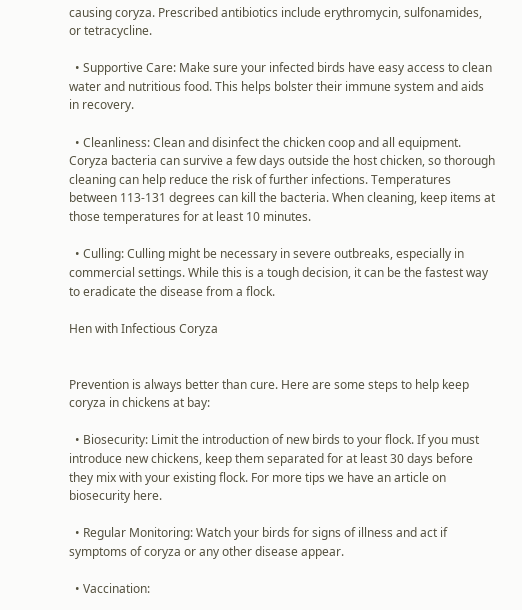causing coryza. Prescribed antibiotics include erythromycin, sulfonamides, or tetracycline.

  • Supportive Care: Make sure your infected birds have easy access to clean water and nutritious food. This helps bolster their immune system and aids in recovery.

  • Cleanliness: Clean and disinfect the chicken coop and all equipment. Coryza bacteria can survive a few days outside the host chicken, so thorough cleaning can help reduce the risk of further infections. Temperatures between 113-131 degrees can kill the bacteria. When cleaning, keep items at those temperatures for at least 10 minutes.

  • Culling: Culling might be necessary in severe outbreaks, especially in commercial settings. While this is a tough decision, it can be the fastest way to eradicate the disease from a flock.

Hen with Infectious Coryza


Prevention is always better than cure. Here are some steps to help keep coryza in chickens at bay:

  • Biosecurity: Limit the introduction of new birds to your flock. If you must introduce new chickens, keep them separated for at least 30 days before they mix with your existing flock. For more tips we have an article on biosecurity here.

  • Regular Monitoring: Watch your birds for signs of illness and act if symptoms of coryza or any other disease appear.

  • Vaccination: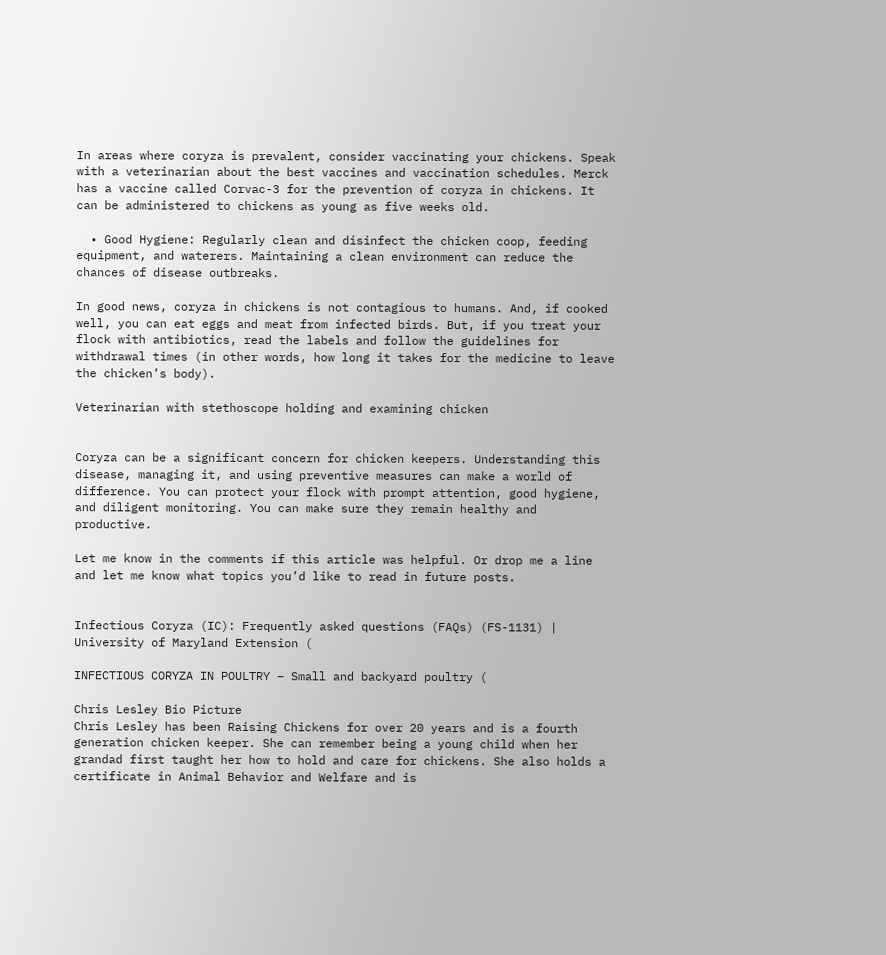In areas where coryza is prevalent, consider vaccinating your chickens. Speak with a veterinarian about the best vaccines and vaccination schedules. Merck has a vaccine called Corvac-3 for the prevention of coryza in chickens. It can be administered to chickens as young as five weeks old.

  • Good Hygiene: Regularly clean and disinfect the chicken coop, feeding equipment, and waterers. Maintaining a clean environment can reduce the chances of disease outbreaks.

In good news, coryza in chickens is not contagious to humans. And, if cooked well, you can eat eggs and meat from infected birds. But, if you treat your flock with antibiotics, read the labels and follow the guidelines for withdrawal times (in other words, how long it takes for the medicine to leave the chicken’s body).

Veterinarian with stethoscope holding and examining chicken


Coryza can be a significant concern for chicken keepers. Understanding this disease, managing it, and using preventive measures can make a world of difference. You can protect your flock with prompt attention, good hygiene, and diligent monitoring. You can make sure they remain healthy and productive.

Let me know in the comments if this article was helpful. Or drop me a line and let me know what topics you’d like to read in future posts.


Infectious Coryza (IC): Frequently asked questions (FAQs) (FS-1131) | University of Maryland Extension (

INFECTIOUS CORYZA IN POULTRY – Small and backyard poultry (

Chris Lesley Bio Picture
Chris Lesley has been Raising Chickens for over 20 years and is a fourth generation chicken keeper. She can remember being a young child when her grandad first taught her how to hold and care for chickens. She also holds a certificate in Animal Behavior and Welfare and is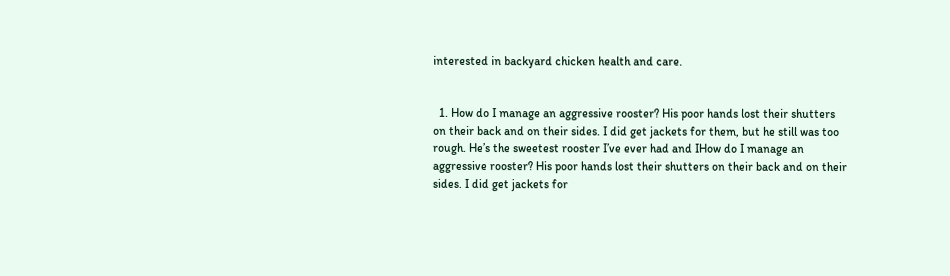interested in backyard chicken health and care.


  1. How do I manage an aggressive rooster? His poor hands lost their shutters on their back and on their sides. I did get jackets for them, but he still was too rough. He’s the sweetest rooster I’ve ever had and IHow do I manage an aggressive rooster? His poor hands lost their shutters on their back and on their sides. I did get jackets for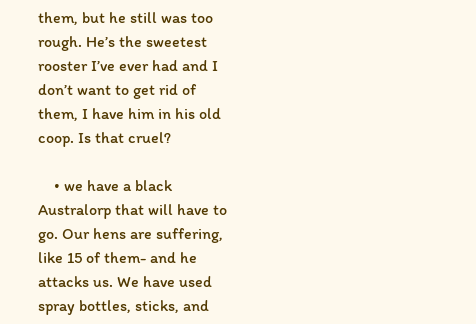them, but he still was too rough. He’s the sweetest rooster I’ve ever had and I don’t want to get rid of them, I have him in his old coop. Is that cruel?

    • we have a black Australorp that will have to go. Our hens are suffering, like 15 of them- and he attacks us. We have used spray bottles, sticks, and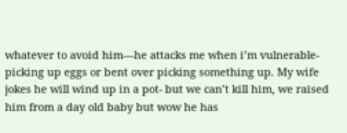whatever to avoid him—he attacks me when i’m vulnerable- picking up eggs or bent over picking something up. My wife jokes he will wind up in a pot- but we can’t kill him, we raised him from a day old baby but wow he has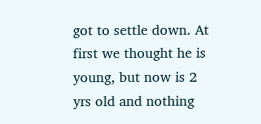got to settle down. At first we thought he is young, but now is 2 yrs old and nothing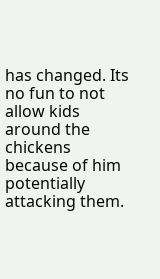has changed. Its no fun to not allow kids around the chickens because of him potentially attacking them.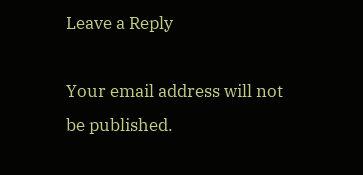Leave a Reply

Your email address will not be published.